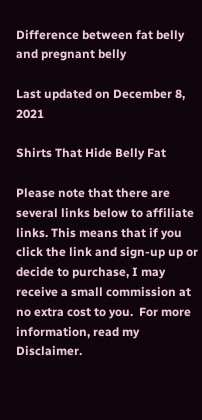Difference between fat belly and pregnant belly

Last updated on December 8, 2021

Shirts That Hide Belly Fat

Please note that there are several links below to affiliate links. This means that if you click the link and sign-up up or decide to purchase, I may receive a small commission at no extra cost to you.  For more information, read my Disclaimer.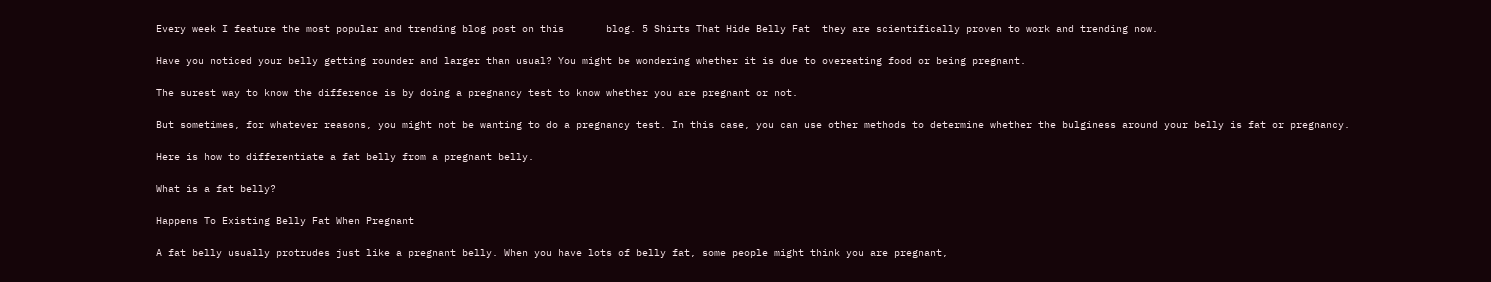Every week I feature the most popular and trending blog post on this       blog. 5 Shirts That Hide Belly Fat  they are scientifically proven to work and trending now.

Have you noticed your belly getting rounder and larger than usual? You might be wondering whether it is due to overeating food or being pregnant.

The surest way to know the difference is by doing a pregnancy test to know whether you are pregnant or not.

But sometimes, for whatever reasons, you might not be wanting to do a pregnancy test. In this case, you can use other methods to determine whether the bulginess around your belly is fat or pregnancy.

Here is how to differentiate a fat belly from a pregnant belly.

What is a fat belly?

Happens To Existing Belly Fat When Pregnant

A fat belly usually protrudes just like a pregnant belly. When you have lots of belly fat, some people might think you are pregnant,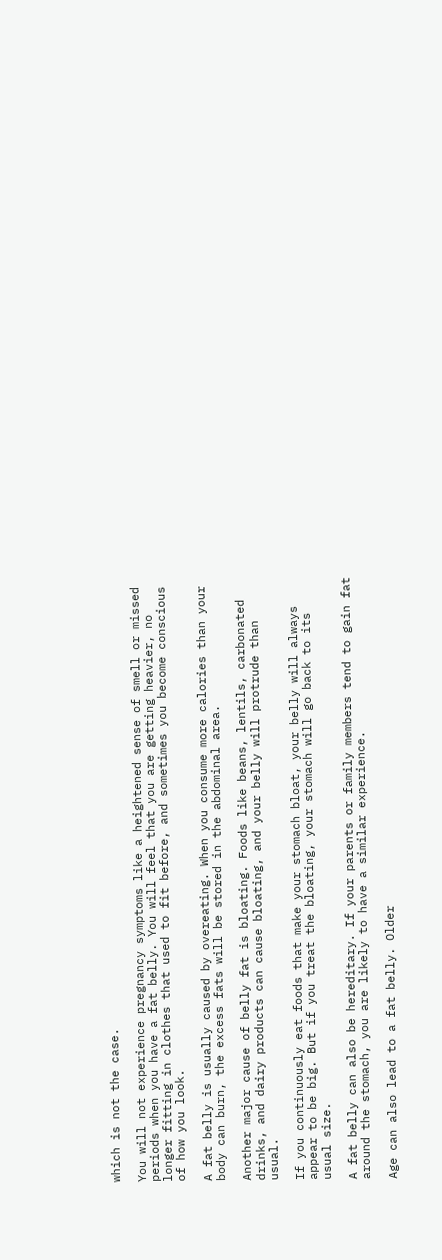which is not the case.

You will not experience pregnancy symptoms like a heightened sense of smell or missed periods when you have a fat belly. You will feel that you are getting heavier, no longer fitting in clothes that used to fit before, and sometimes you become conscious of how you look.

A fat belly is usually caused by overeating. When you consume more calories than your body can burn, the excess fats will be stored in the abdominal area.

Another major cause of belly fat is bloating. Foods like beans, lentils, carbonated drinks, and dairy products can cause bloating, and your belly will protrude than usual.

If you continuously eat foods that make your stomach bloat, your belly will always appear to be big. But if you treat the bloating, your stomach will go back to its usual size.

A fat belly can also be hereditary. If your parents or family members tend to gain fat around the stomach, you are likely to have a similar experience.

Age can also lead to a fat belly. Older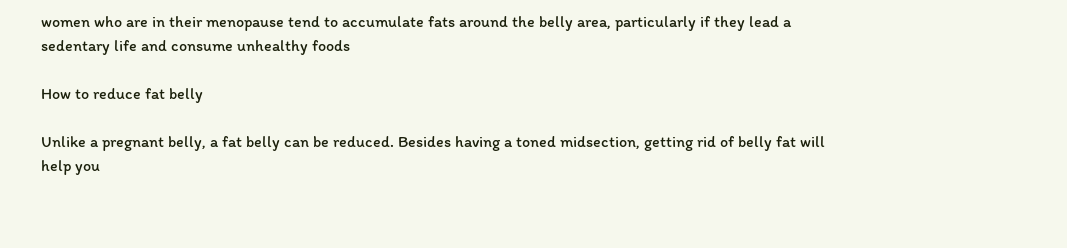women who are in their menopause tend to accumulate fats around the belly area, particularly if they lead a sedentary life and consume unhealthy foods

How to reduce fat belly

Unlike a pregnant belly, a fat belly can be reduced. Besides having a toned midsection, getting rid of belly fat will help you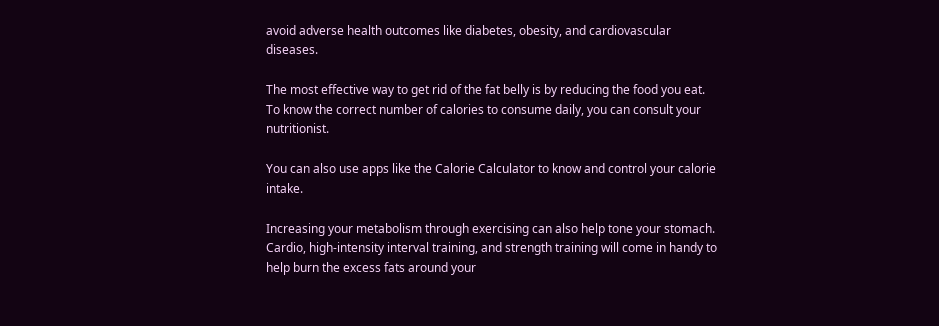avoid adverse health outcomes like diabetes, obesity, and cardiovascular diseases.

The most effective way to get rid of the fat belly is by reducing the food you eat. To know the correct number of calories to consume daily, you can consult your nutritionist.

You can also use apps like the Calorie Calculator to know and control your calorie intake.

Increasing your metabolism through exercising can also help tone your stomach. Cardio, high-intensity interval training, and strength training will come in handy to help burn the excess fats around your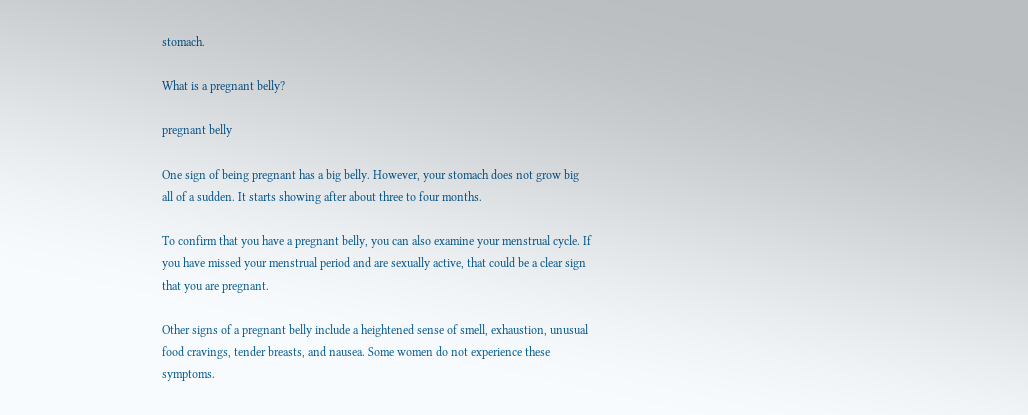stomach.

What is a pregnant belly?

pregnant belly

One sign of being pregnant has a big belly. However, your stomach does not grow big all of a sudden. It starts showing after about three to four months.

To confirm that you have a pregnant belly, you can also examine your menstrual cycle. If you have missed your menstrual period and are sexually active, that could be a clear sign that you are pregnant.

Other signs of a pregnant belly include a heightened sense of smell, exhaustion, unusual food cravings, tender breasts, and nausea. Some women do not experience these symptoms.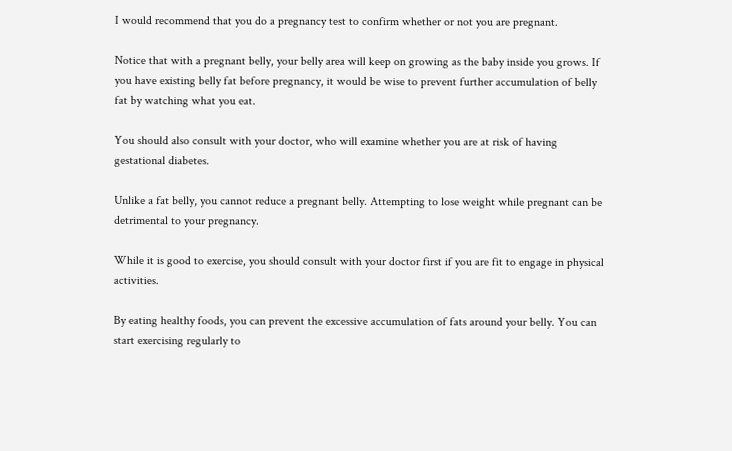I would recommend that you do a pregnancy test to confirm whether or not you are pregnant.

Notice that with a pregnant belly, your belly area will keep on growing as the baby inside you grows. If you have existing belly fat before pregnancy, it would be wise to prevent further accumulation of belly fat by watching what you eat.

You should also consult with your doctor, who will examine whether you are at risk of having gestational diabetes.

Unlike a fat belly, you cannot reduce a pregnant belly. Attempting to lose weight while pregnant can be detrimental to your pregnancy.

While it is good to exercise, you should consult with your doctor first if you are fit to engage in physical activities.

By eating healthy foods, you can prevent the excessive accumulation of fats around your belly. You can start exercising regularly to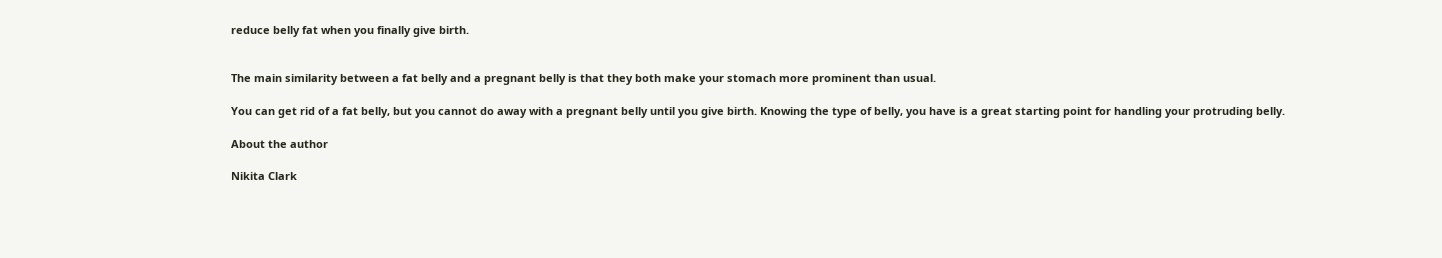reduce belly fat when you finally give birth.


The main similarity between a fat belly and a pregnant belly is that they both make your stomach more prominent than usual.

You can get rid of a fat belly, but you cannot do away with a pregnant belly until you give birth. Knowing the type of belly, you have is a great starting point for handling your protruding belly.

About the author

Nikita Clark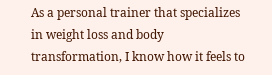As a personal trainer that specializes in weight loss and body transformation, I know how it feels to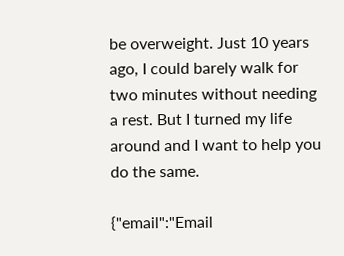be overweight. Just 10 years ago, I could barely walk for two minutes without needing a rest. But I turned my life around and I want to help you do the same.

{"email":"Email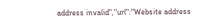address invalid","url":"Website address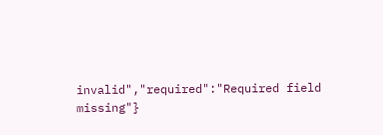invalid","required":"Required field missing"}